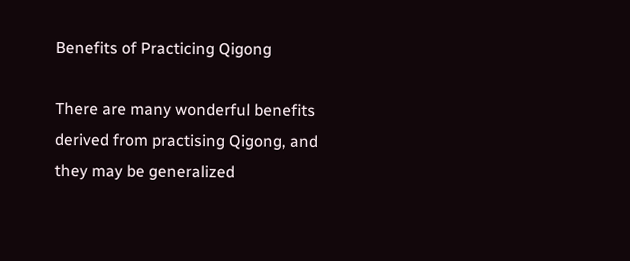Benefits of Practicing Qigong

There are many wonderful benefits derived from practising Qigong, and they may be generalized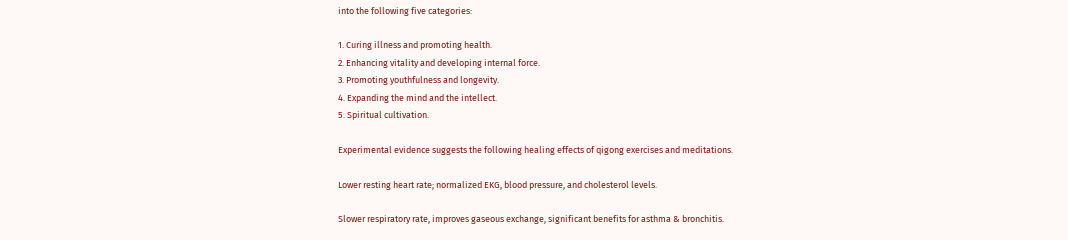into the following five categories:

1. Curing illness and promoting health.
2. Enhancing vitality and developing internal force.
3. Promoting youthfulness and longevity.
4. Expanding the mind and the intellect.
5. Spiritual cultivation.

Experimental evidence suggests the following healing effects of qigong exercises and meditations.

Lower resting heart rate; normalized EKG, blood pressure, and cholesterol levels.

Slower respiratory rate, improves gaseous exchange, significant benefits for asthma & bronchitis.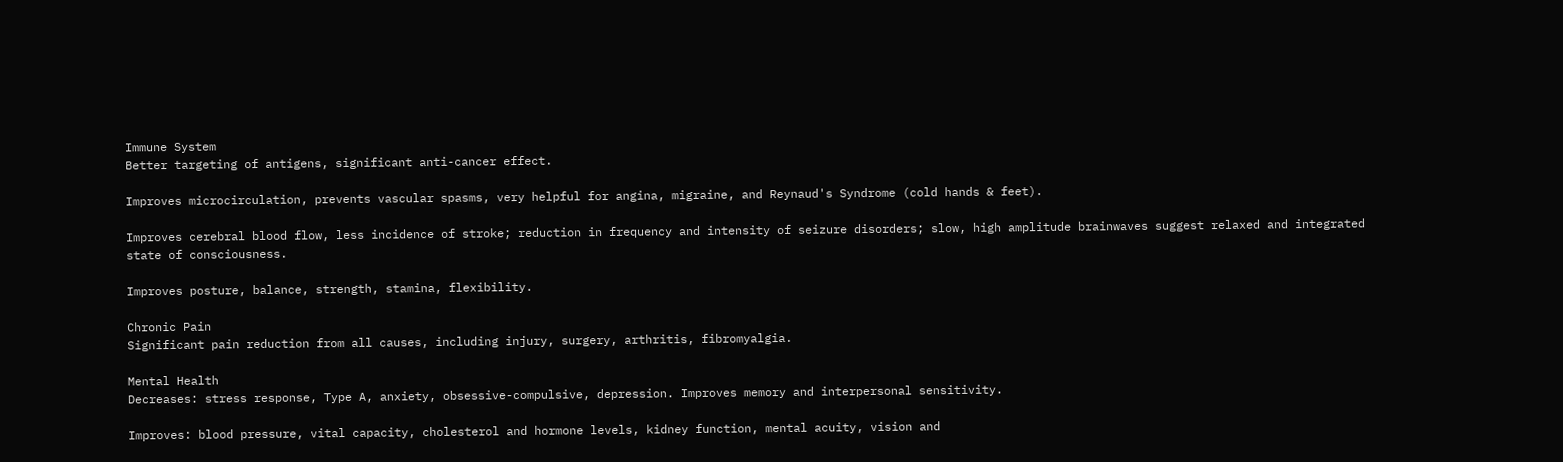Immune System
Better targeting of antigens, significant anti-cancer effect.

Improves microcirculation, prevents vascular spasms, very helpful for angina, migraine, and Reynaud's Syndrome (cold hands & feet).

Improves cerebral blood flow, less incidence of stroke; reduction in frequency and intensity of seizure disorders; slow, high amplitude brainwaves suggest relaxed and integrated state of consciousness.

Improves posture, balance, strength, stamina, flexibility.

Chronic Pain
Significant pain reduction from all causes, including injury, surgery, arthritis, fibromyalgia.

Mental Health
Decreases: stress response, Type A, anxiety, obsessive-compulsive, depression. Improves memory and interpersonal sensitivity.

Improves: blood pressure, vital capacity, cholesterol and hormone levels, kidney function, mental acuity, vision and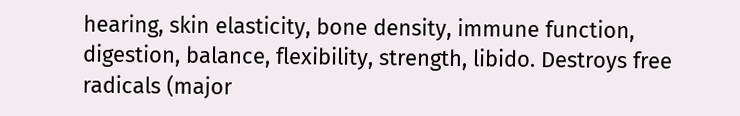hearing, skin elasticity, bone density, immune function, digestion, balance, flexibility, strength, libido. Destroys free radicals (major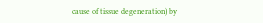cause of tissue degeneration) by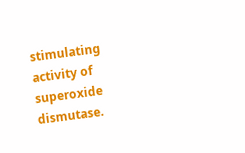stimulating activity of superoxide dismutase.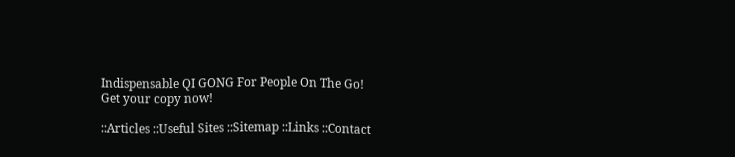Indispensable QI GONG For People On The Go!
Get your copy now!

::Articles ::Useful Sites ::Sitemap ::Links ::Contact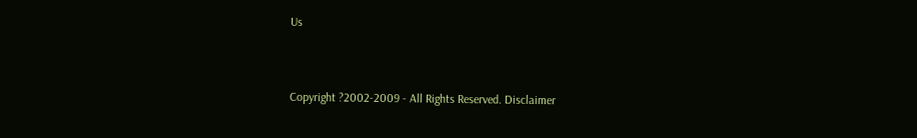Us



Copyright ?2002-2009 - All Rights Reserved. Disclaimer